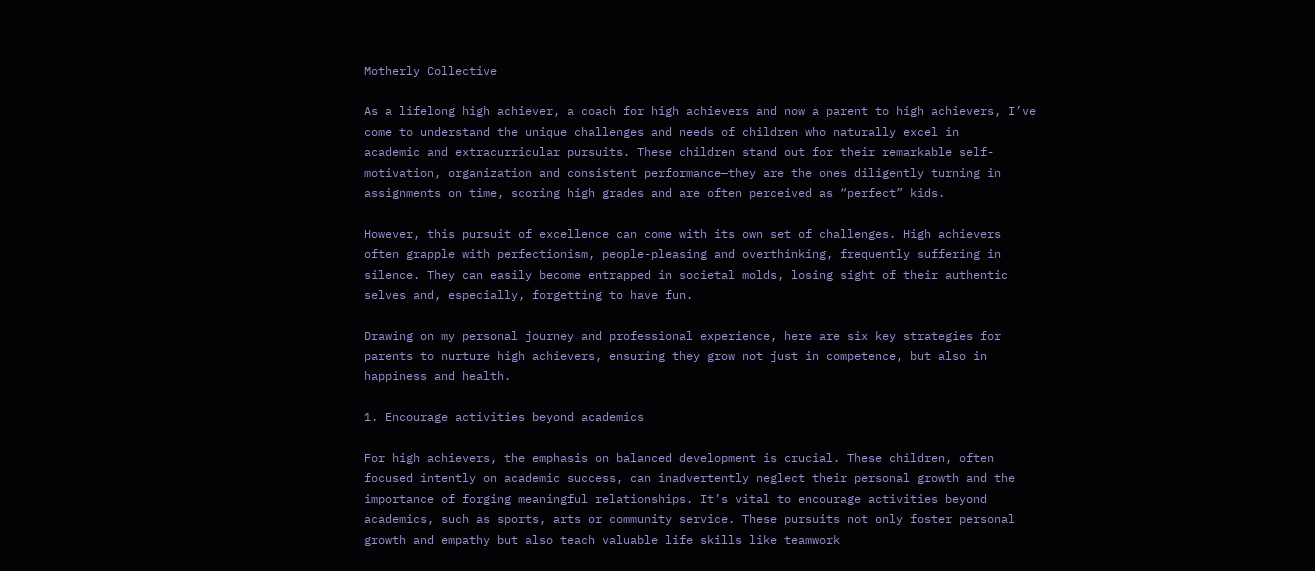Motherly Collective

As a lifelong high achiever, a coach for high achievers and now a parent to high achievers, I’ve
come to understand the unique challenges and needs of children who naturally excel in
academic and extracurricular pursuits. These children stand out for their remarkable self-
motivation, organization and consistent performance—they are the ones diligently turning in
assignments on time, scoring high grades and are often perceived as “perfect” kids.

However, this pursuit of excellence can come with its own set of challenges. High achievers
often grapple with perfectionism, people-pleasing and overthinking, frequently suffering in
silence. They can easily become entrapped in societal molds, losing sight of their authentic
selves and, especially, forgetting to have fun.

Drawing on my personal journey and professional experience, here are six key strategies for
parents to nurture high achievers, ensuring they grow not just in competence, but also in
happiness and health.

1. Encourage activities beyond academics

For high achievers, the emphasis on balanced development is crucial. These children, often
focused intently on academic success, can inadvertently neglect their personal growth and the
importance of forging meaningful relationships. It’s vital to encourage activities beyond
academics, such as sports, arts or community service. These pursuits not only foster personal
growth and empathy but also teach valuable life skills like teamwork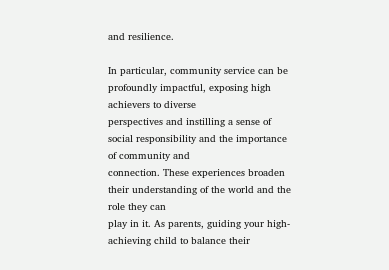and resilience.

In particular, community service can be profoundly impactful, exposing high achievers to diverse
perspectives and instilling a sense of social responsibility and the importance of community and
connection. These experiences broaden their understanding of the world and the role they can
play in it. As parents, guiding your high-achieving child to balance their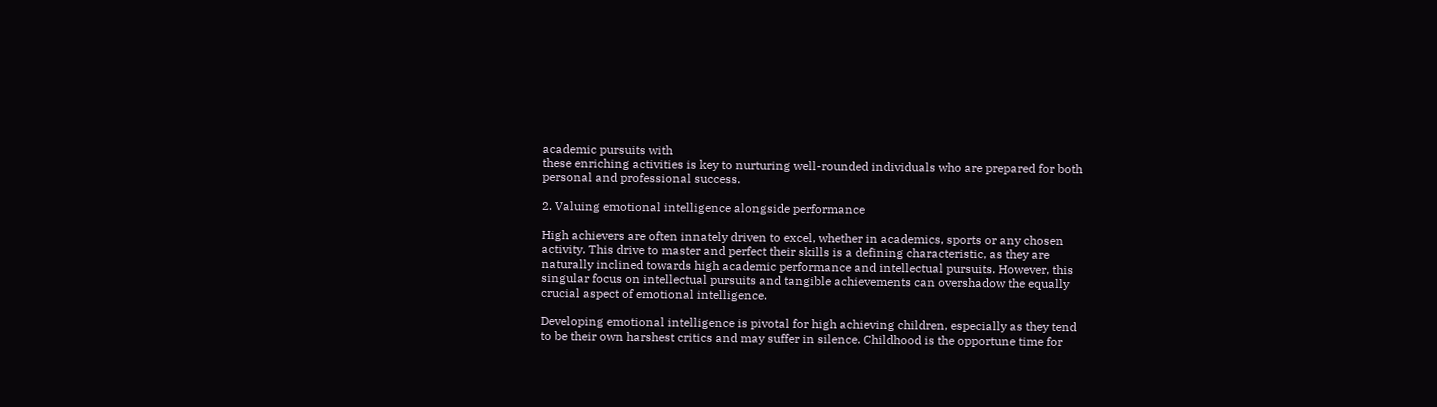academic pursuits with
these enriching activities is key to nurturing well-rounded individuals who are prepared for both
personal and professional success.

2. Valuing emotional intelligence alongside performance

High achievers are often innately driven to excel, whether in academics, sports or any chosen
activity. This drive to master and perfect their skills is a defining characteristic, as they are
naturally inclined towards high academic performance and intellectual pursuits. However, this
singular focus on intellectual pursuits and tangible achievements can overshadow the equally
crucial aspect of emotional intelligence.

Developing emotional intelligence is pivotal for high achieving children, especially as they tend
to be their own harshest critics and may suffer in silence. Childhood is the opportune time for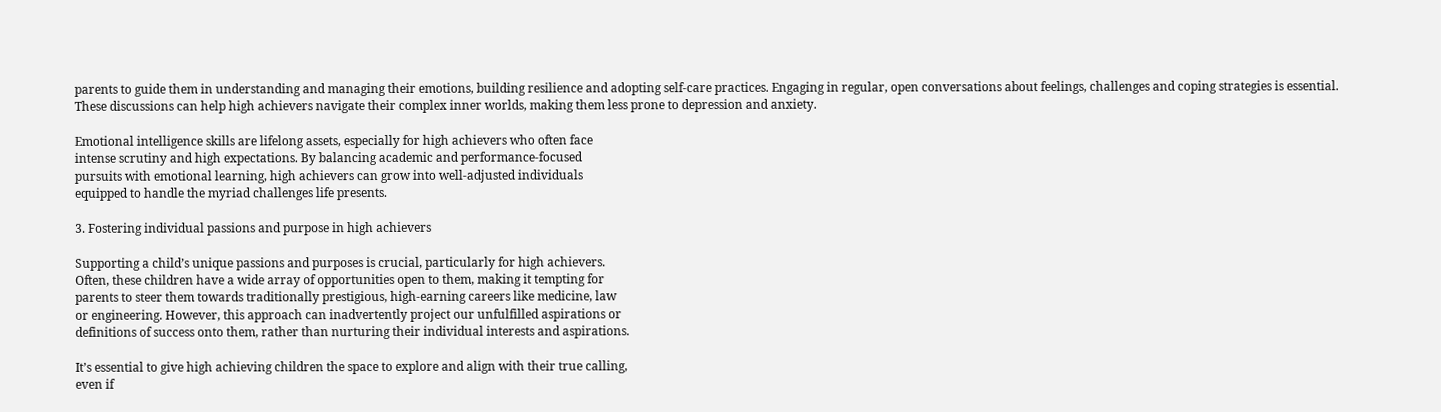parents to guide them in understanding and managing their emotions, building resilience and adopting self-care practices. Engaging in regular, open conversations about feelings, challenges and coping strategies is essential. These discussions can help high achievers navigate their complex inner worlds, making them less prone to depression and anxiety.

Emotional intelligence skills are lifelong assets, especially for high achievers who often face
intense scrutiny and high expectations. By balancing academic and performance-focused
pursuits with emotional learning, high achievers can grow into well-adjusted individuals
equipped to handle the myriad challenges life presents.

3. Fostering individual passions and purpose in high achievers

Supporting a child’s unique passions and purposes is crucial, particularly for high achievers.
Often, these children have a wide array of opportunities open to them, making it tempting for
parents to steer them towards traditionally prestigious, high-earning careers like medicine, law
or engineering. However, this approach can inadvertently project our unfulfilled aspirations or
definitions of success onto them, rather than nurturing their individual interests and aspirations.

It’s essential to give high achieving children the space to explore and align with their true calling,
even if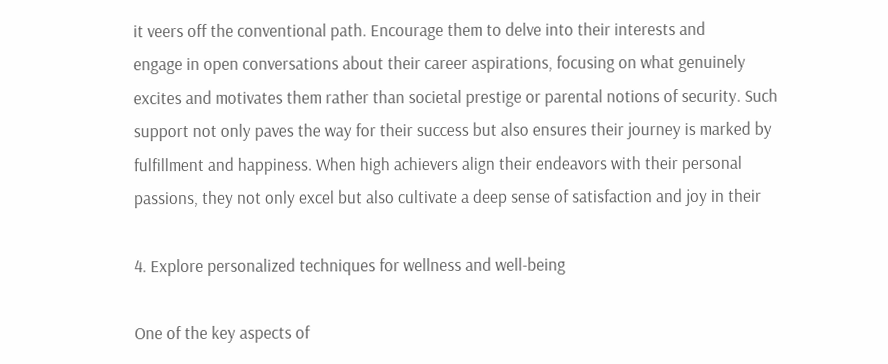it veers off the conventional path. Encourage them to delve into their interests and
engage in open conversations about their career aspirations, focusing on what genuinely
excites and motivates them rather than societal prestige or parental notions of security. Such
support not only paves the way for their success but also ensures their journey is marked by
fulfillment and happiness. When high achievers align their endeavors with their personal
passions, they not only excel but also cultivate a deep sense of satisfaction and joy in their

4. Explore personalized techniques for wellness and well-being

One of the key aspects of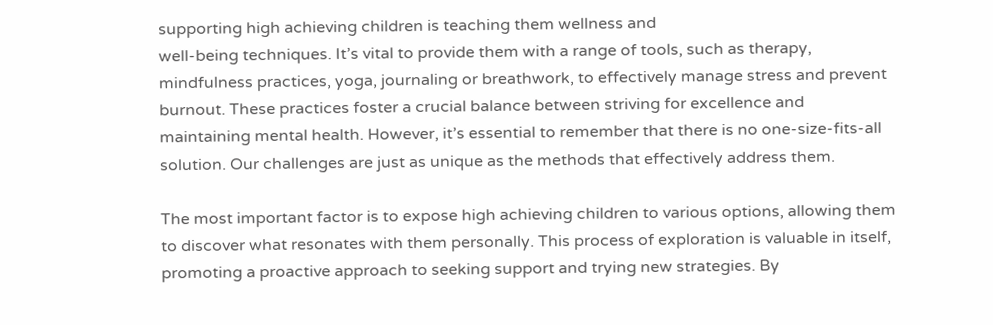supporting high achieving children is teaching them wellness and
well-being techniques. It’s vital to provide them with a range of tools, such as therapy,
mindfulness practices, yoga, journaling or breathwork, to effectively manage stress and prevent
burnout. These practices foster a crucial balance between striving for excellence and
maintaining mental health. However, it’s essential to remember that there is no one-size-fits-all
solution. Our challenges are just as unique as the methods that effectively address them.

The most important factor is to expose high achieving children to various options, allowing them
to discover what resonates with them personally. This process of exploration is valuable in itself,
promoting a proactive approach to seeking support and trying new strategies. By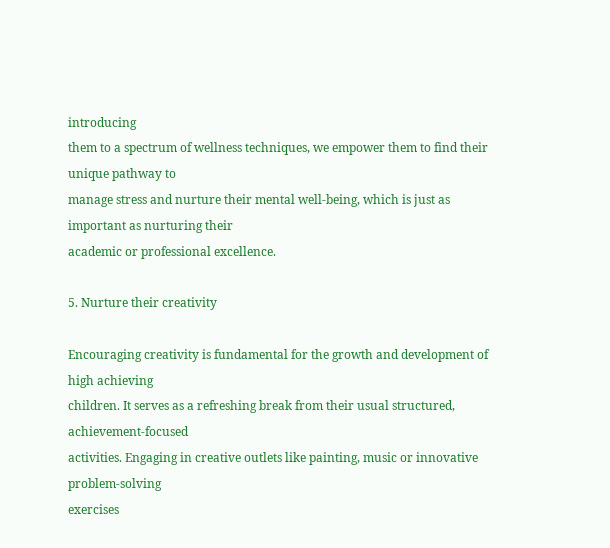introducing
them to a spectrum of wellness techniques, we empower them to find their unique pathway to
manage stress and nurture their mental well-being, which is just as important as nurturing their
academic or professional excellence.

5. Nurture their creativity

Encouraging creativity is fundamental for the growth and development of high achieving
children. It serves as a refreshing break from their usual structured, achievement-focused
activities. Engaging in creative outlets like painting, music or innovative problem-solving
exercises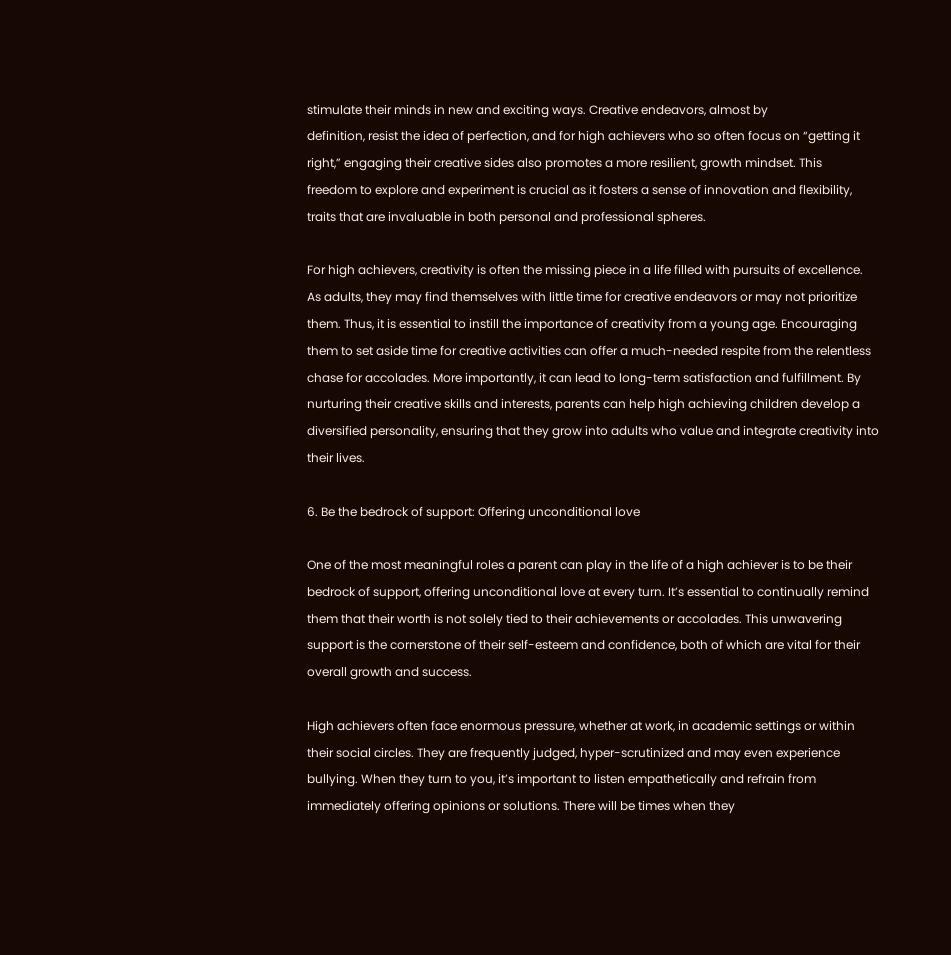stimulate their minds in new and exciting ways. Creative endeavors, almost by
definition, resist the idea of perfection, and for high achievers who so often focus on “getting it
right,” engaging their creative sides also promotes a more resilient, growth mindset. This
freedom to explore and experiment is crucial as it fosters a sense of innovation and flexibility,
traits that are invaluable in both personal and professional spheres.

For high achievers, creativity is often the missing piece in a life filled with pursuits of excellence.
As adults, they may find themselves with little time for creative endeavors or may not prioritize
them. Thus, it is essential to instill the importance of creativity from a young age. Encouraging
them to set aside time for creative activities can offer a much-needed respite from the relentless
chase for accolades. More importantly, it can lead to long-term satisfaction and fulfillment. By
nurturing their creative skills and interests, parents can help high achieving children develop a
diversified personality, ensuring that they grow into adults who value and integrate creativity into
their lives.

6. Be the bedrock of support: Offering unconditional love

One of the most meaningful roles a parent can play in the life of a high achiever is to be their
bedrock of support, offering unconditional love at every turn. It’s essential to continually remind
them that their worth is not solely tied to their achievements or accolades. This unwavering
support is the cornerstone of their self-esteem and confidence, both of which are vital for their
overall growth and success.

High achievers often face enormous pressure, whether at work, in academic settings or within
their social circles. They are frequently judged, hyper-scrutinized and may even experience
bullying. When they turn to you, it’s important to listen empathetically and refrain from
immediately offering opinions or solutions. There will be times when they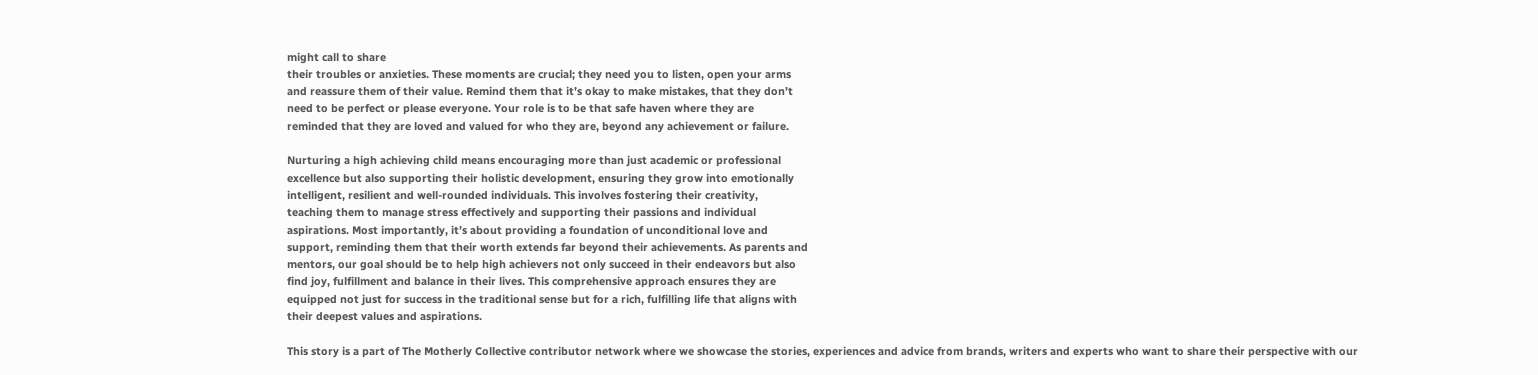might call to share
their troubles or anxieties. These moments are crucial; they need you to listen, open your arms
and reassure them of their value. Remind them that it’s okay to make mistakes, that they don’t
need to be perfect or please everyone. Your role is to be that safe haven where they are
reminded that they are loved and valued for who they are, beyond any achievement or failure.

Nurturing a high achieving child means encouraging more than just academic or professional
excellence but also supporting their holistic development, ensuring they grow into emotionally
intelligent, resilient and well-rounded individuals. This involves fostering their creativity,
teaching them to manage stress effectively and supporting their passions and individual
aspirations. Most importantly, it’s about providing a foundation of unconditional love and
support, reminding them that their worth extends far beyond their achievements. As parents and
mentors, our goal should be to help high achievers not only succeed in their endeavors but also
find joy, fulfillment and balance in their lives. This comprehensive approach ensures they are
equipped not just for success in the traditional sense but for a rich, fulfilling life that aligns with
their deepest values and aspirations.

This story is a part of The Motherly Collective contributor network where we showcase the stories, experiences and advice from brands, writers and experts who want to share their perspective with our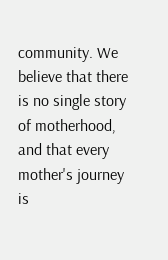community. We believe that there is no single story of motherhood, and that every mother's journey is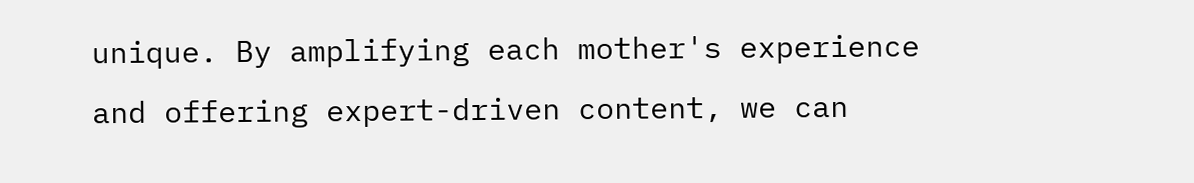unique. By amplifying each mother's experience and offering expert-driven content, we can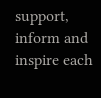support, inform and inspire each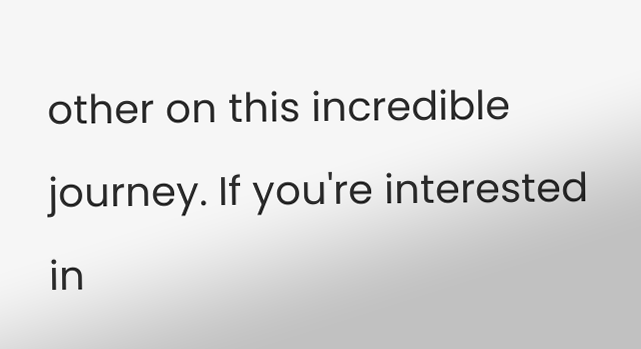other on this incredible journey. If you're interested in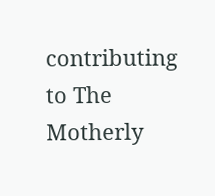contributing to The Motherly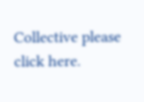Collective please click here.